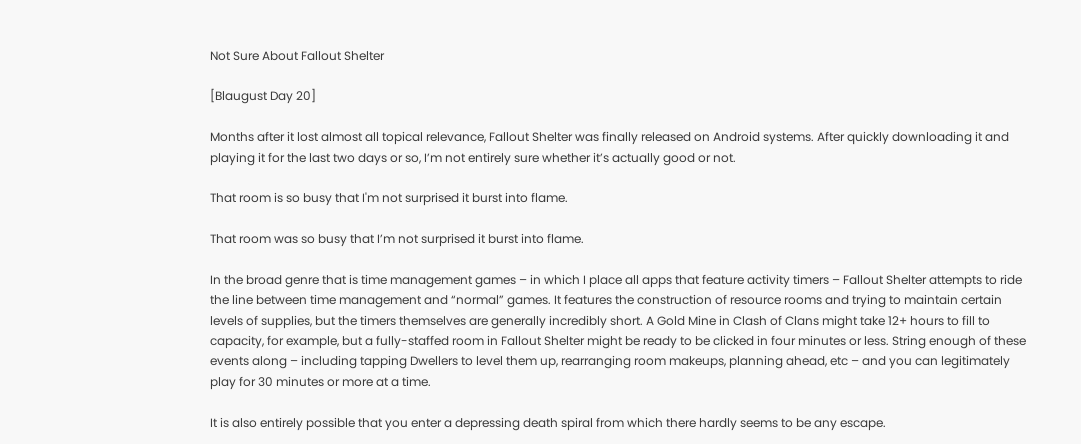Not Sure About Fallout Shelter

[Blaugust Day 20]

Months after it lost almost all topical relevance, Fallout Shelter was finally released on Android systems. After quickly downloading it and playing it for the last two days or so, I’m not entirely sure whether it’s actually good or not.

That room is so busy that I'm not surprised it burst into flame.

That room was so busy that I’m not surprised it burst into flame.

In the broad genre that is time management games – in which I place all apps that feature activity timers – Fallout Shelter attempts to ride the line between time management and “normal” games. It features the construction of resource rooms and trying to maintain certain levels of supplies, but the timers themselves are generally incredibly short. A Gold Mine in Clash of Clans might take 12+ hours to fill to capacity, for example, but a fully-staffed room in Fallout Shelter might be ready to be clicked in four minutes or less. String enough of these events along – including tapping Dwellers to level them up, rearranging room makeups, planning ahead, etc – and you can legitimately play for 30 minutes or more at a time.

It is also entirely possible that you enter a depressing death spiral from which there hardly seems to be any escape.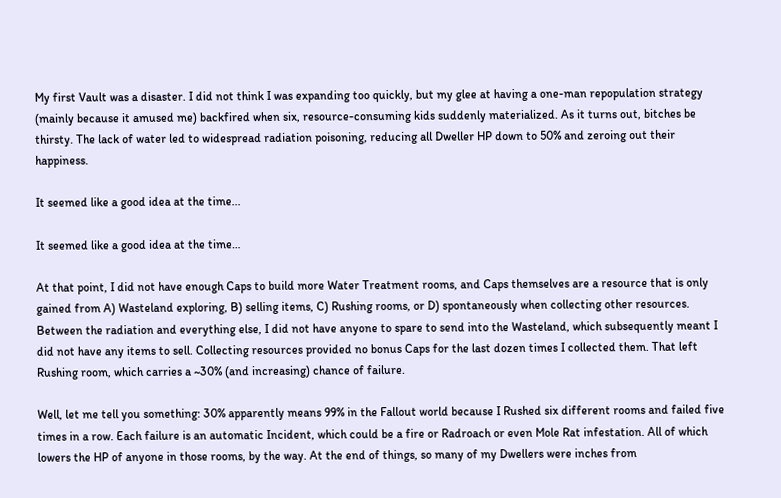My first Vault was a disaster. I did not think I was expanding too quickly, but my glee at having a one-man repopulation strategy (mainly because it amused me) backfired when six, resource-consuming kids suddenly materialized. As it turns out, bitches be thirsty. The lack of water led to widespread radiation poisoning, reducing all Dweller HP down to 50% and zeroing out their happiness.

It seemed like a good idea at the time...

It seemed like a good idea at the time…

At that point, I did not have enough Caps to build more Water Treatment rooms, and Caps themselves are a resource that is only gained from A) Wasteland exploring, B) selling items, C) Rushing rooms, or D) spontaneously when collecting other resources. Between the radiation and everything else, I did not have anyone to spare to send into the Wasteland, which subsequently meant I did not have any items to sell. Collecting resources provided no bonus Caps for the last dozen times I collected them. That left Rushing room, which carries a ~30% (and increasing) chance of failure.

Well, let me tell you something: 30% apparently means 99% in the Fallout world because I Rushed six different rooms and failed five times in a row. Each failure is an automatic Incident, which could be a fire or Radroach or even Mole Rat infestation. All of which lowers the HP of anyone in those rooms, by the way. At the end of things, so many of my Dwellers were inches from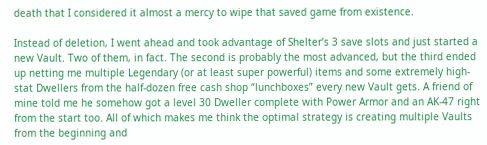death that I considered it almost a mercy to wipe that saved game from existence.

Instead of deletion, I went ahead and took advantage of Shelter’s 3 save slots and just started a new Vault. Two of them, in fact. The second is probably the most advanced, but the third ended up netting me multiple Legendary (or at least super powerful) items and some extremely high-stat Dwellers from the half-dozen free cash shop “lunchboxes” every new Vault gets. A friend of mine told me he somehow got a level 30 Dweller complete with Power Armor and an AK-47 right from the start too. All of which makes me think the optimal strategy is creating multiple Vaults from the beginning and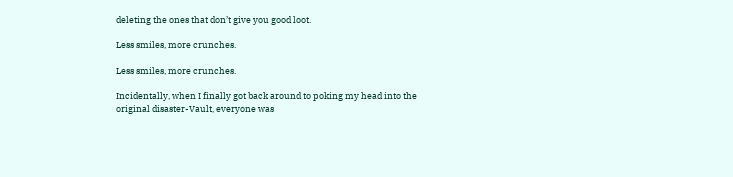deleting the ones that don’t give you good loot.

Less smiles, more crunches.

Less smiles, more crunches.

Incidentally, when I finally got back around to poking my head into the original disaster-Vault, everyone was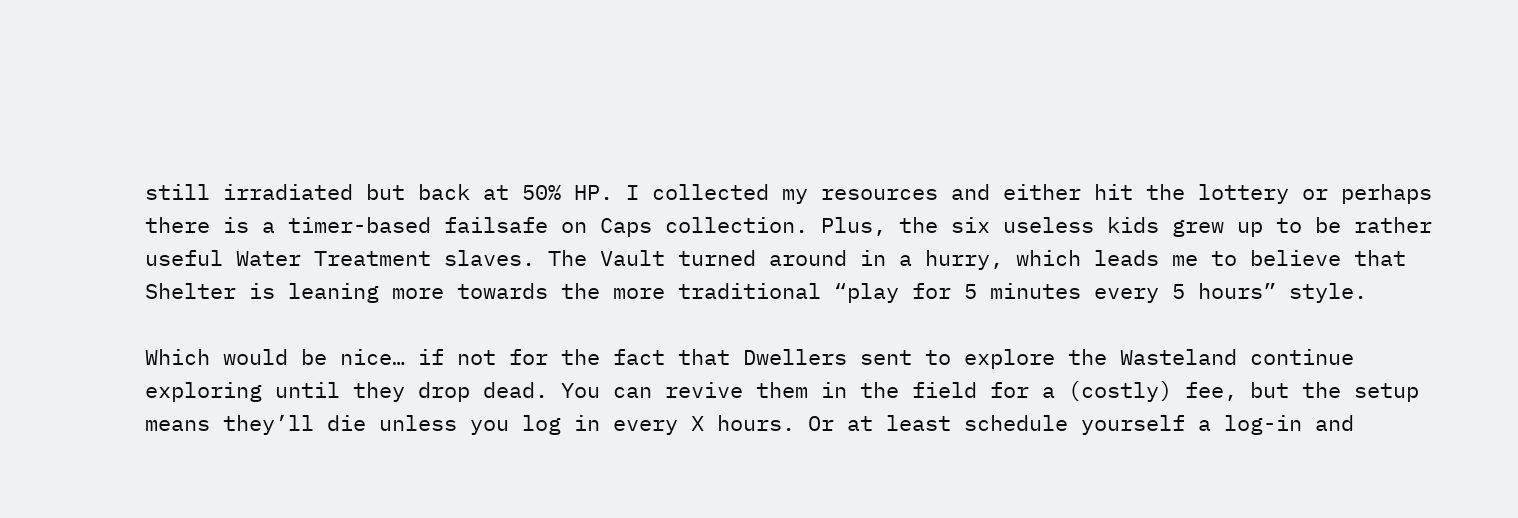still irradiated but back at 50% HP. I collected my resources and either hit the lottery or perhaps there is a timer-based failsafe on Caps collection. Plus, the six useless kids grew up to be rather useful Water Treatment slaves. The Vault turned around in a hurry, which leads me to believe that Shelter is leaning more towards the more traditional “play for 5 minutes every 5 hours” style.

Which would be nice… if not for the fact that Dwellers sent to explore the Wasteland continue exploring until they drop dead. You can revive them in the field for a (costly) fee, but the setup means they’ll die unless you log in every X hours. Or at least schedule yourself a log-in and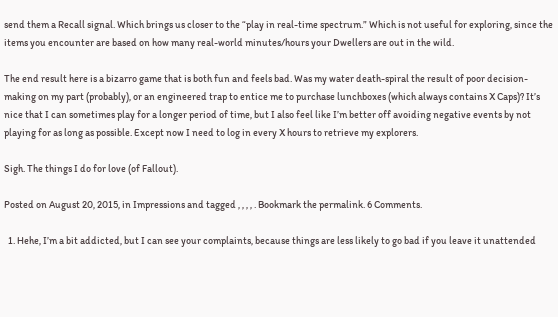send them a Recall signal. Which brings us closer to the “play in real-time spectrum.” Which is not useful for exploring, since the items you encounter are based on how many real-world minutes/hours your Dwellers are out in the wild.

The end result here is a bizarro game that is both fun and feels bad. Was my water death-spiral the result of poor decision-making on my part (probably), or an engineered trap to entice me to purchase lunchboxes (which always contains X Caps)? It’s nice that I can sometimes play for a longer period of time, but I also feel like I’m better off avoiding negative events by not playing for as long as possible. Except now I need to log in every X hours to retrieve my explorers.

Sigh. The things I do for love (of Fallout).

Posted on August 20, 2015, in Impressions and tagged , , , , . Bookmark the permalink. 6 Comments.

  1. Hehe, I’m a bit addicted, but I can see your complaints, because things are less likely to go bad if you leave it unattended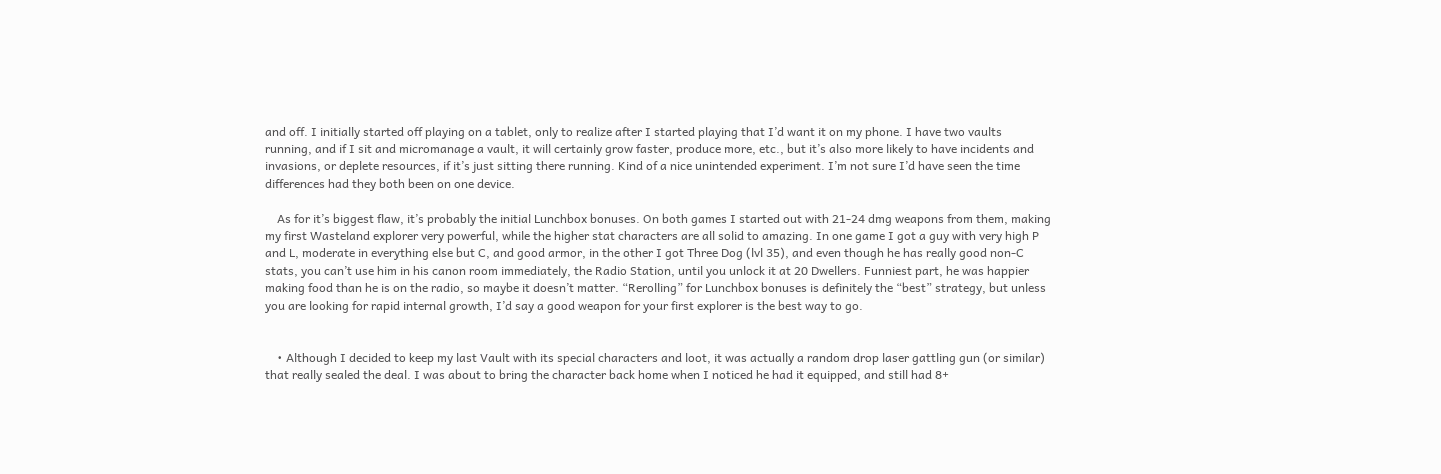and off. I initially started off playing on a tablet, only to realize after I started playing that I’d want it on my phone. I have two vaults running, and if I sit and micromanage a vault, it will certainly grow faster, produce more, etc., but it’s also more likely to have incidents and invasions, or deplete resources, if it’s just sitting there running. Kind of a nice unintended experiment. I’m not sure I’d have seen the time differences had they both been on one device.

    As for it’s biggest flaw, it’s probably the initial Lunchbox bonuses. On both games I started out with 21-24 dmg weapons from them, making my first Wasteland explorer very powerful, while the higher stat characters are all solid to amazing. In one game I got a guy with very high P and L, moderate in everything else but C, and good armor, in the other I got Three Dog (lvl 35), and even though he has really good non-C stats, you can’t use him in his canon room immediately, the Radio Station, until you unlock it at 20 Dwellers. Funniest part, he was happier making food than he is on the radio, so maybe it doesn’t matter. “Rerolling” for Lunchbox bonuses is definitely the “best” strategy, but unless you are looking for rapid internal growth, I’d say a good weapon for your first explorer is the best way to go.


    • Although I decided to keep my last Vault with its special characters and loot, it was actually a random drop laser gattling gun (or similar) that really sealed the deal. I was about to bring the character back home when I noticed he had it equipped, and still had 8+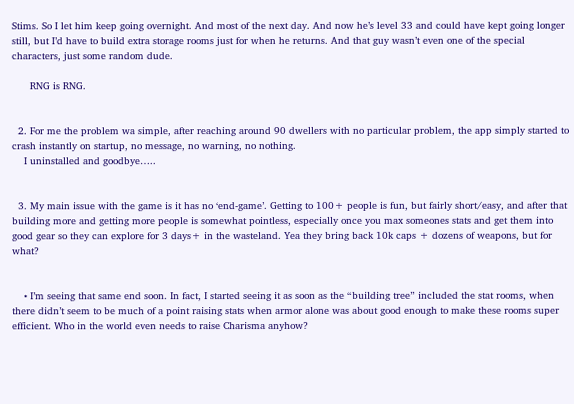Stims. So I let him keep going overnight. And most of the next day. And now he’s level 33 and could have kept going longer still, but I’d have to build extra storage rooms just for when he returns. And that guy wasn’t even one of the special characters, just some random dude.

      RNG is RNG.


  2. For me the problem wa simple, after reaching around 90 dwellers with no particular problem, the app simply started to crash instantly on startup, no message, no warning, no nothing.
    I uninstalled and goodbye…..


  3. My main issue with the game is it has no ‘end-game’. Getting to 100+ people is fun, but fairly short/easy, and after that building more and getting more people is somewhat pointless, especially once you max someones stats and get them into good gear so they can explore for 3 days+ in the wasteland. Yea they bring back 10k caps + dozens of weapons, but for what?


    • I’m seeing that same end soon. In fact, I started seeing it as soon as the “building tree” included the stat rooms, when there didn’t seem to be much of a point raising stats when armor alone was about good enough to make these rooms super efficient. Who in the world even needs to raise Charisma anyhow?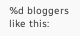%d bloggers like this: